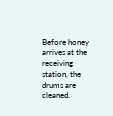Before honey arrives at the receiving station, the drums are cleaned.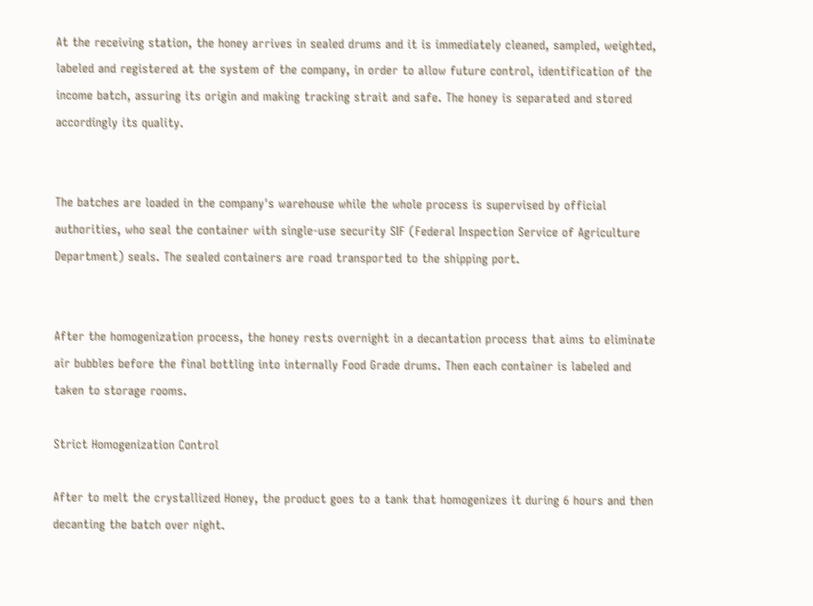At the receiving station, the honey arrives in sealed drums and it is immediately cleaned, sampled, weighted, labeled and registered at the system of the company, in order to allow future control, identification of the income batch, assuring its origin and making tracking strait and safe. The honey is separated and stored accordingly its quality.


The batches are loaded in the company's warehouse while the whole process is supervised by official authorities, who seal the container with single-use security SIF (Federal Inspection Service of Agriculture Department) seals. The sealed containers are road transported to the shipping port.


After the homogenization process, the honey rests overnight in a decantation process that aims to eliminate air bubbles before the final bottling into internally Food Grade drums. Then each container is labeled and taken to storage rooms.

Strict Homogenization Control

After to melt the crystallized Honey, the product goes to a tank that homogenizes it during 6 hours and then decanting the batch over night.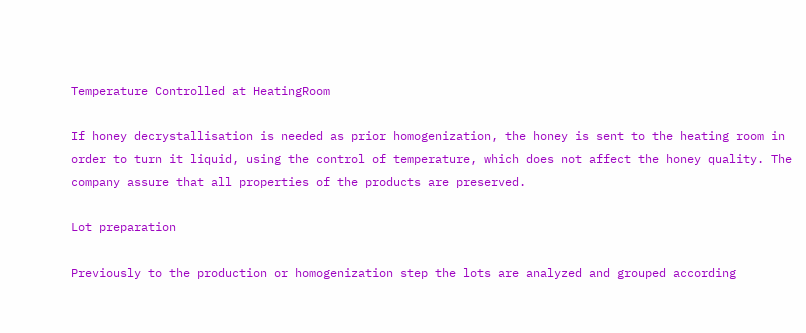Temperature Controlled at HeatingRoom

If honey decrystallisation is needed as prior homogenization, the honey is sent to the heating room in order to turn it liquid, using the control of temperature, which does not affect the honey quality. The company assure that all properties of the products are preserved.

Lot preparation

Previously to the production or homogenization step the lots are analyzed and grouped according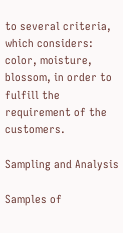to several criteria, which considers: color, moisture, blossom, in order to fulfill the requirement of the customers.

Sampling and Analysis

Samples of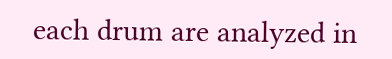each drum are analyzed in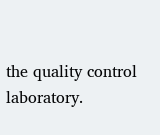the quality control laboratory.